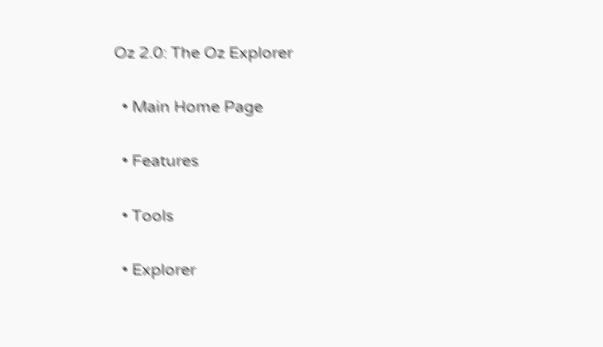Oz 2.0: The Oz Explorer

  • Main Home Page

  • Features

  • Tools

  • Explorer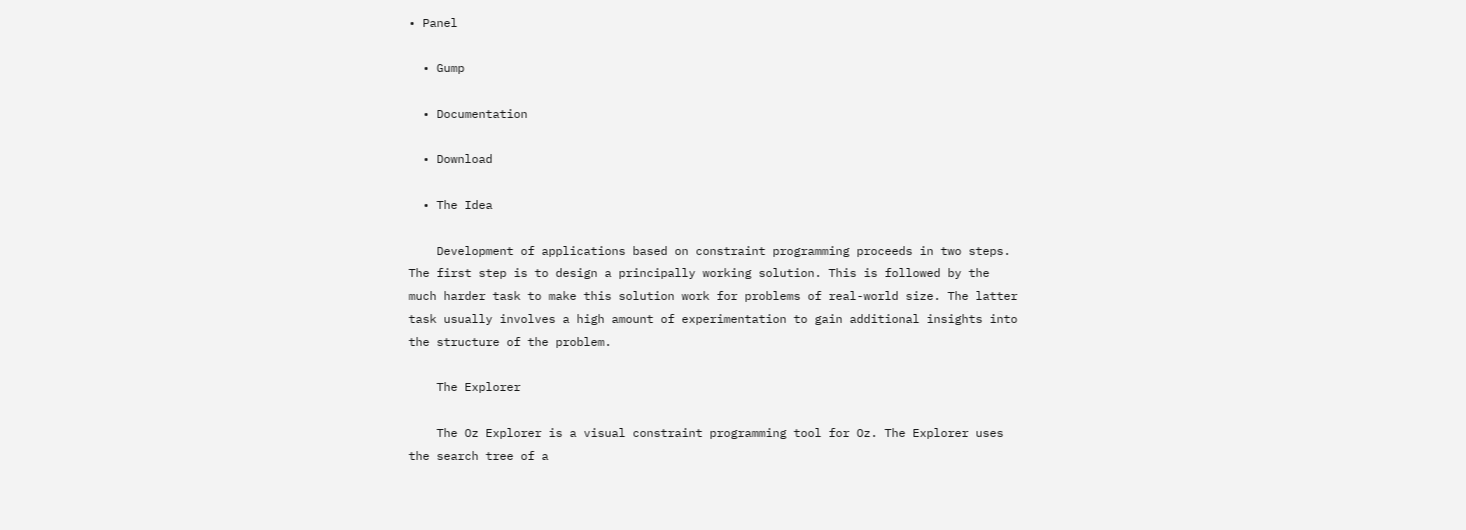• Panel

  • Gump

  • Documentation

  • Download

  • The Idea

    Development of applications based on constraint programming proceeds in two steps. The first step is to design a principally working solution. This is followed by the much harder task to make this solution work for problems of real-world size. The latter task usually involves a high amount of experimentation to gain additional insights into the structure of the problem.

    The Explorer

    The Oz Explorer is a visual constraint programming tool for Oz. The Explorer uses the search tree of a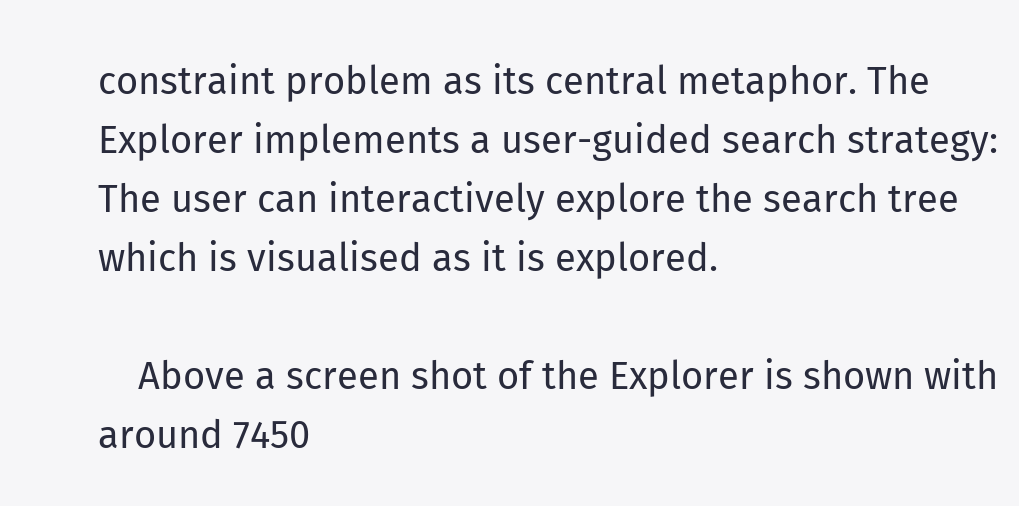constraint problem as its central metaphor. The Explorer implements a user-guided search strategy: The user can interactively explore the search tree which is visualised as it is explored.

    Above a screen shot of the Explorer is shown with around 7450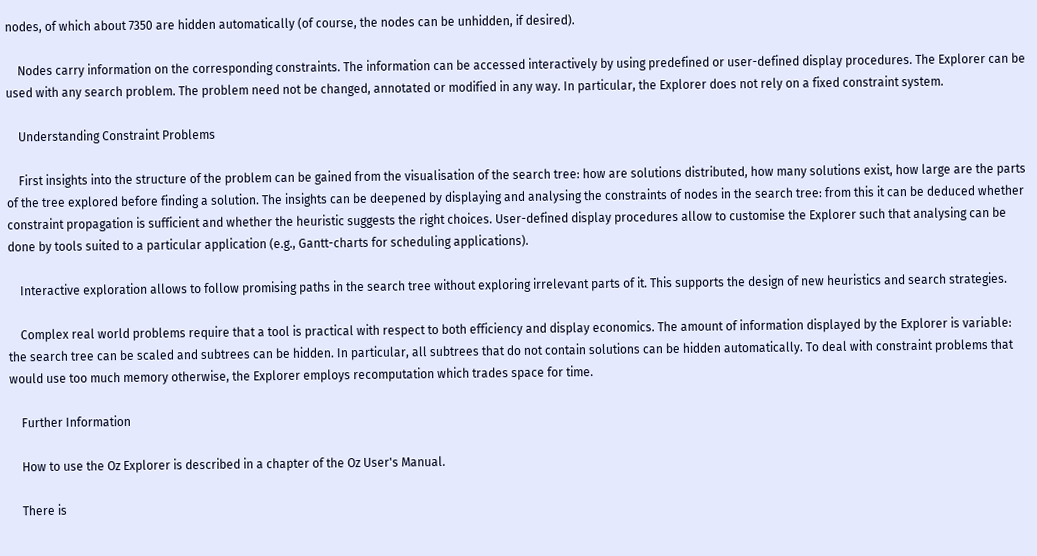nodes, of which about 7350 are hidden automatically (of course, the nodes can be unhidden, if desired).

    Nodes carry information on the corresponding constraints. The information can be accessed interactively by using predefined or user-defined display procedures. The Explorer can be used with any search problem. The problem need not be changed, annotated or modified in any way. In particular, the Explorer does not rely on a fixed constraint system.

    Understanding Constraint Problems

    First insights into the structure of the problem can be gained from the visualisation of the search tree: how are solutions distributed, how many solutions exist, how large are the parts of the tree explored before finding a solution. The insights can be deepened by displaying and analysing the constraints of nodes in the search tree: from this it can be deduced whether constraint propagation is sufficient and whether the heuristic suggests the right choices. User-defined display procedures allow to customise the Explorer such that analysing can be done by tools suited to a particular application (e.g., Gantt-charts for scheduling applications).

    Interactive exploration allows to follow promising paths in the search tree without exploring irrelevant parts of it. This supports the design of new heuristics and search strategies.

    Complex real world problems require that a tool is practical with respect to both efficiency and display economics. The amount of information displayed by the Explorer is variable: the search tree can be scaled and subtrees can be hidden. In particular, all subtrees that do not contain solutions can be hidden automatically. To deal with constraint problems that would use too much memory otherwise, the Explorer employs recomputation which trades space for time.

    Further Information

    How to use the Oz Explorer is described in a chapter of the Oz User's Manual.

    There is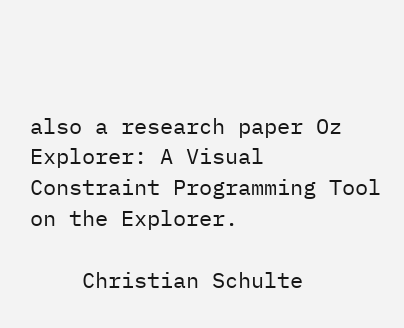also a research paper Oz Explorer: A Visual Constraint Programming Tool on the Explorer.

    Christian Schulte